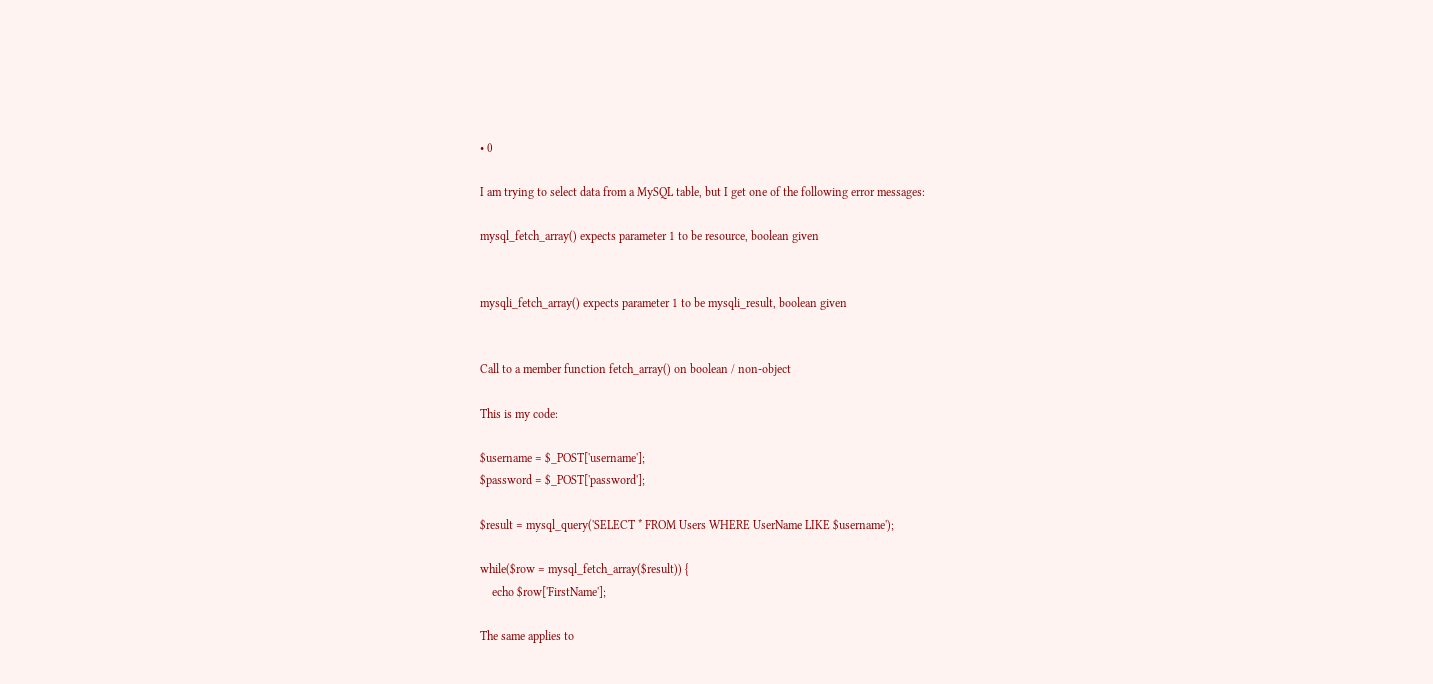• 0

I am trying to select data from a MySQL table, but I get one of the following error messages:

mysql_fetch_array() expects parameter 1 to be resource, boolean given


mysqli_fetch_array() expects parameter 1 to be mysqli_result, boolean given


Call to a member function fetch_array() on boolean / non-object

This is my code:

$username = $_POST['username'];
$password = $_POST['password'];

$result = mysql_query('SELECT * FROM Users WHERE UserName LIKE $username');

while($row = mysql_fetch_array($result)) {
    echo $row['FirstName'];

The same applies to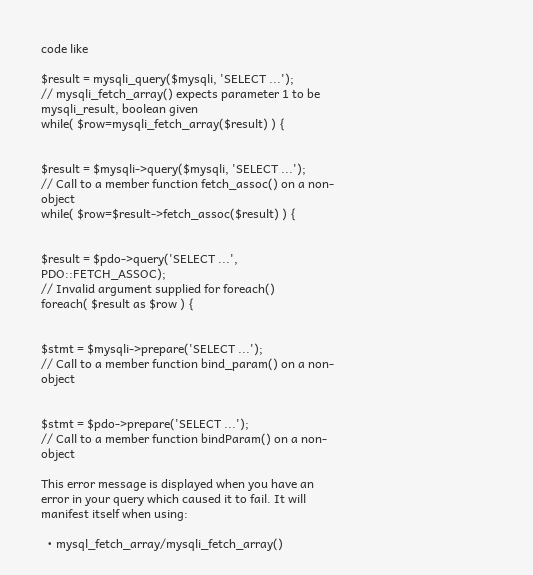code like

$result = mysqli_query($mysqli, 'SELECT ...');
// mysqli_fetch_array() expects parameter 1 to be mysqli_result, boolean given
while( $row=mysqli_fetch_array($result) ) {


$result = $mysqli->query($mysqli, 'SELECT ...');
// Call to a member function fetch_assoc() on a non-object
while( $row=$result->fetch_assoc($result) ) {


$result = $pdo->query('SELECT ...', PDO::FETCH_ASSOC);
// Invalid argument supplied for foreach()
foreach( $result as $row ) {


$stmt = $mysqli->prepare('SELECT ...');
// Call to a member function bind_param() on a non-object


$stmt = $pdo->prepare('SELECT ...');
// Call to a member function bindParam() on a non-object

This error message is displayed when you have an error in your query which caused it to fail. It will manifest itself when using:

  • mysql_fetch_array/mysqli_fetch_array()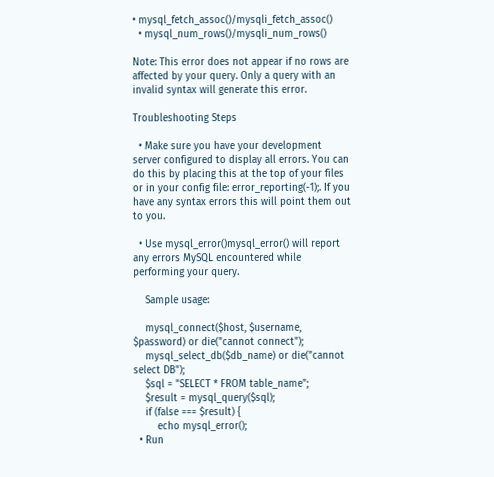• mysql_fetch_assoc()/mysqli_fetch_assoc()
  • mysql_num_rows()/mysqli_num_rows()

Note: This error does not appear if no rows are affected by your query. Only a query with an invalid syntax will generate this error.

Troubleshooting Steps

  • Make sure you have your development server configured to display all errors. You can do this by placing this at the top of your files or in your config file: error_reporting(-1);. If you have any syntax errors this will point them out to you.

  • Use mysql_error()mysql_error() will report any errors MySQL encountered while performing your query.

    Sample usage:

    mysql_connect($host, $username, $password) or die("cannot connect");
    mysql_select_db($db_name) or die("cannot select DB");
    $sql = "SELECT * FROM table_name";
    $result = mysql_query($sql);
    if (false === $result) {
        echo mysql_error();
  • Run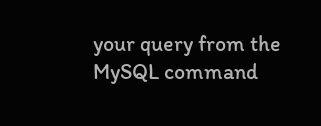your query from the MySQL command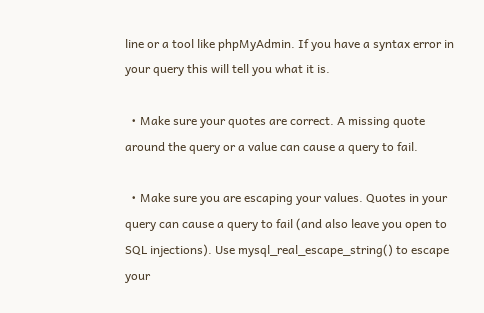line or a tool like phpMyAdmin. If you have a syntax error in your query this will tell you what it is.

  • Make sure your quotes are correct. A missing quote around the query or a value can cause a query to fail.

  • Make sure you are escaping your values. Quotes in your query can cause a query to fail (and also leave you open to SQL injections). Use mysql_real_escape_string() to escape your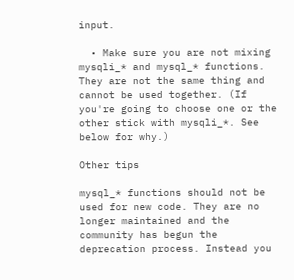input.

  • Make sure you are not mixing mysqli_* and mysql_* functions. They are not the same thing and cannot be used together. (If you're going to choose one or the other stick with mysqli_*. See below for why.)

Other tips

mysql_* functions should not be used for new code. They are no longer maintained and the community has begun the deprecation process. Instead you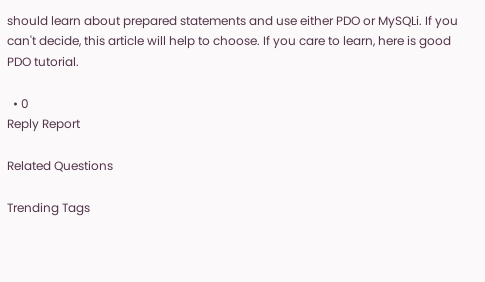should learn about prepared statements and use either PDO or MySQLi. If you can't decide, this article will help to choose. If you care to learn, here is good PDO tutorial.

  • 0
Reply Report

Related Questions

Trending Tags